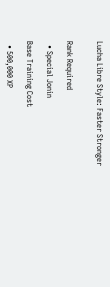Lucha Libre Style: Faster Stronger


Rank Required

  • Special Jonin

Base Training Cost

  • 500,000 XP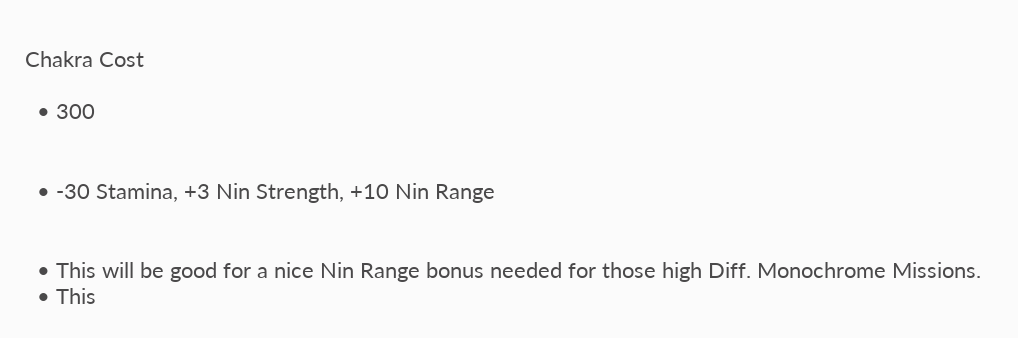Chakra Cost

  • 300


  • -30 Stamina, +3 Nin Strength, +10 Nin Range


  • This will be good for a nice Nin Range bonus needed for those high Diff. Monochrome Missions.
  • This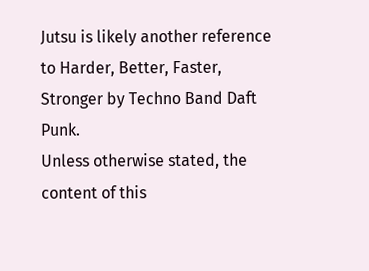Jutsu is likely another reference to Harder, Better, Faster, Stronger by Techno Band Daft Punk.
Unless otherwise stated, the content of this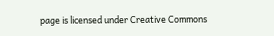page is licensed under Creative Commons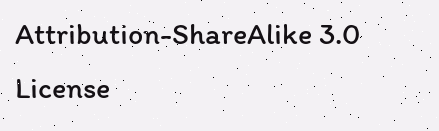Attribution-ShareAlike 3.0 License